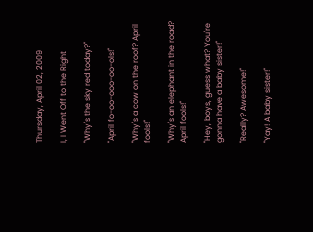Thursday, April 02, 2009

I, I Went Off to the Right

"Why's the sky red today?"

"April fo-oo-ooo-oo-ols!"

"Why's a cow on the roof? April fools!"

"Why's an elephant in the road? April fools!"

"Hey, boys, guess what? You're gonna have a baby sister!"

"Really? Awesome!"

"Yay! A baby sister!"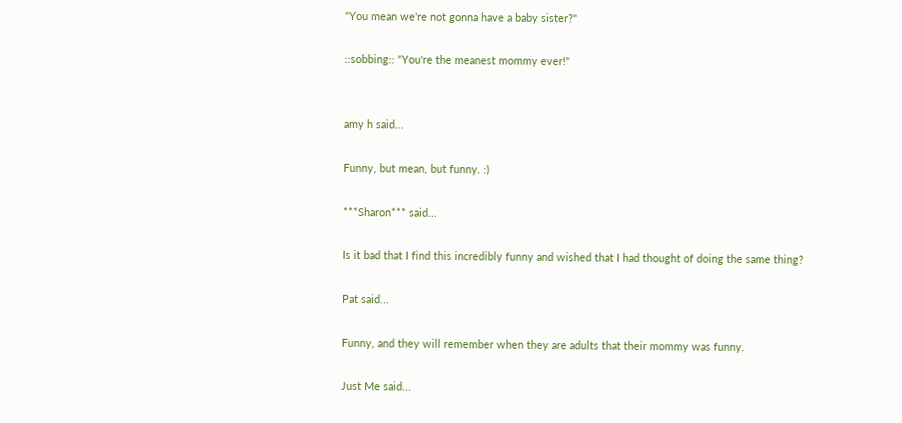"You mean we're not gonna have a baby sister?"

::sobbing:: "You're the meanest mommy ever!"


amy h said...

Funny, but mean, but funny. :)

***Sharon*** said...

Is it bad that I find this incredibly funny and wished that I had thought of doing the same thing?

Pat said...

Funny, and they will remember when they are adults that their mommy was funny.

Just Me said...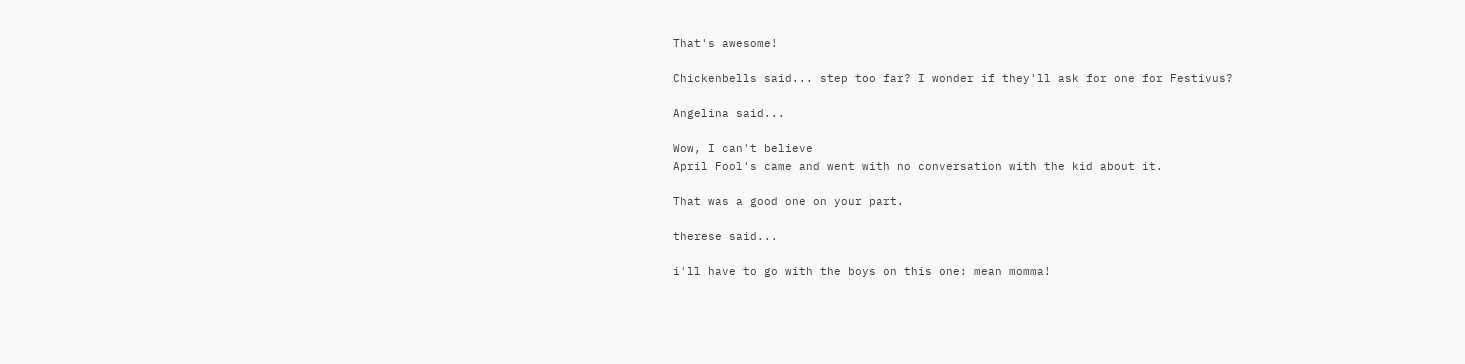That's awesome!

Chickenbells said... step too far? I wonder if they'll ask for one for Festivus?

Angelina said...

Wow, I can't believe
April Fool's came and went with no conversation with the kid about it.

That was a good one on your part.

therese said...

i'll have to go with the boys on this one: mean momma!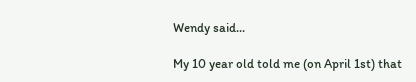Wendy said...

My 10 year old told me (on April 1st) that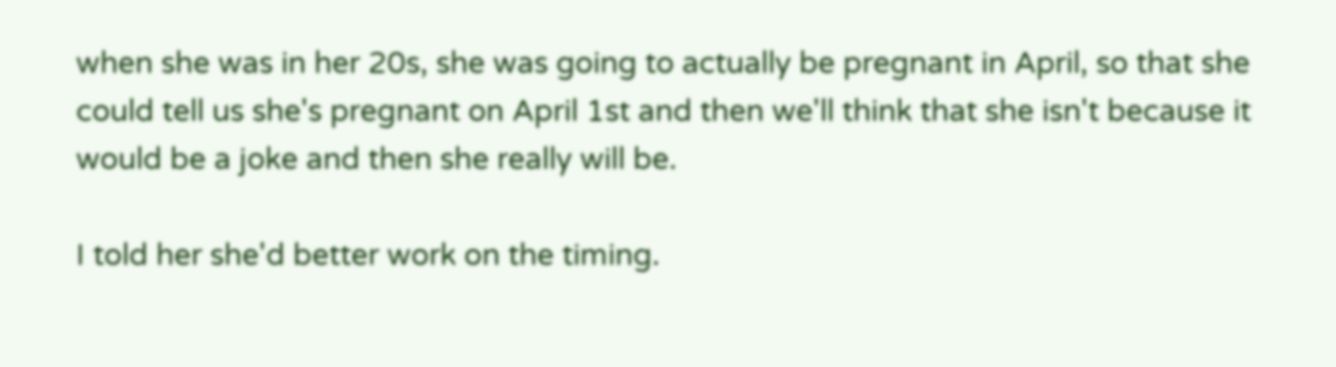when she was in her 20s, she was going to actually be pregnant in April, so that she could tell us she's pregnant on April 1st and then we'll think that she isn't because it would be a joke and then she really will be.

I told her she'd better work on the timing.